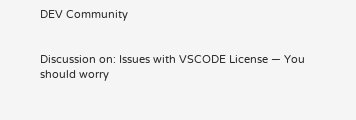DEV Community


Discussion on: Issues with VSCODE License — You should worry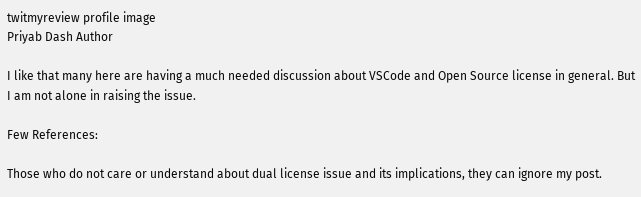twitmyreview profile image
Priyab Dash Author

I like that many here are having a much needed discussion about VSCode and Open Source license in general. But I am not alone in raising the issue.

Few References:

Those who do not care or understand about dual license issue and its implications, they can ignore my post.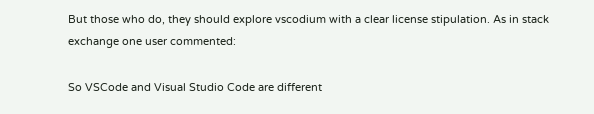But those who do, they should explore vscodium with a clear license stipulation. As in stack exchange one user commented:

So VSCode and Visual Studio Code are different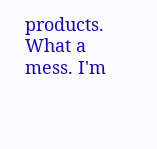products. What a mess. I'm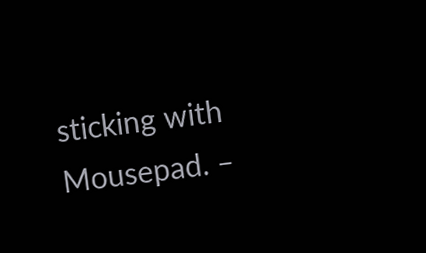sticking with Mousepad. –